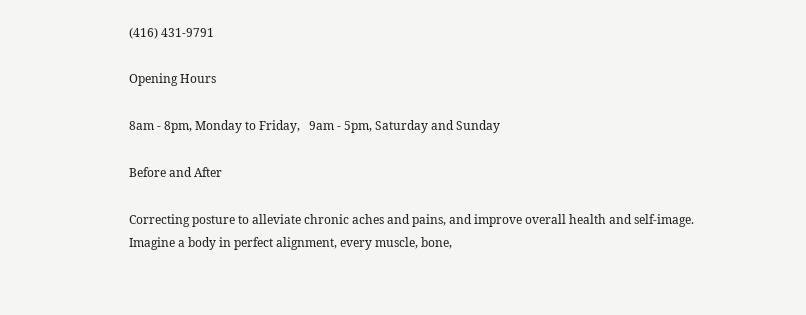(416) 431-9791

Opening Hours

8am - 8pm, Monday to Friday,   9am - 5pm, Saturday and Sunday

Before and After

Correcting posture to alleviate chronic aches and pains, and improve overall health and self-image. Imagine a body in perfect alignment, every muscle, bone,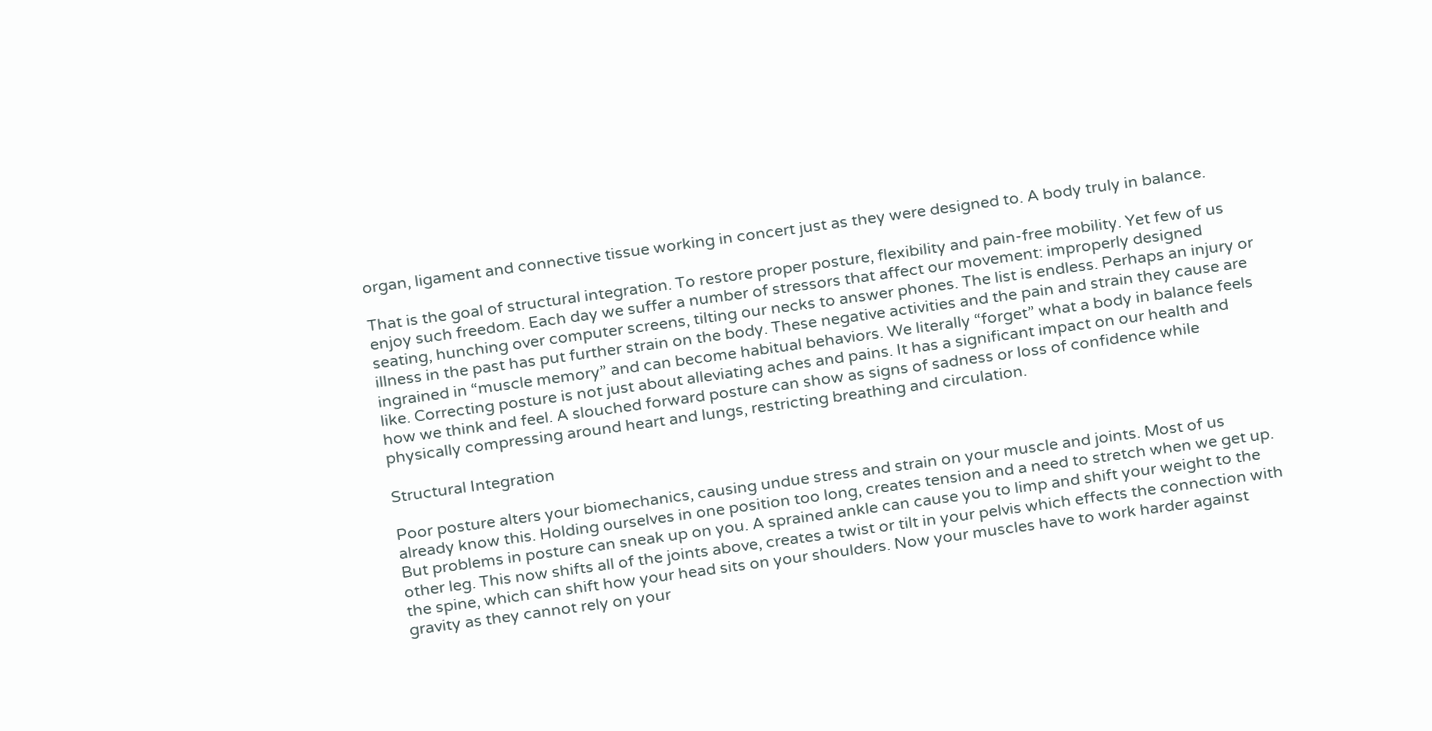organ, ligament and connective tissue working in concert just as they were designed to. A body truly in balance.

That is the goal of structural integration. To restore proper posture, flexibility and pain-free mobility. Yet few of us enjoy such freedom. Each day we suffer a number of stressors that affect our movement: improperly designed seating, hunching over computer screens, tilting our necks to answer phones. The list is endless. Perhaps an injury or illness in the past has put further strain on the body. These negative activities and the pain and strain they cause are ingrained in “muscle memory” and can become habitual behaviors. We literally “forget” what a body in balance feels like. Correcting posture is not just about alleviating aches and pains. It has a significant impact on our health and how we think and feel. A slouched forward posture can show as signs of sadness or loss of confidence while physically compressing around heart and lungs, restricting breathing and circulation.

Structural Integration

Poor posture alters your biomechanics, causing undue stress and strain on your muscle and joints. Most of us already know this. Holding ourselves in one position too long, creates tension and a need to stretch when we get up. But problems in posture can sneak up on you. A sprained ankle can cause you to limp and shift your weight to the other leg. This now shifts all of the joints above, creates a twist or tilt in your pelvis which effects the connection with the spine, which can shift how your head sits on your shoulders. Now your muscles have to work harder against gravity as they cannot rely on your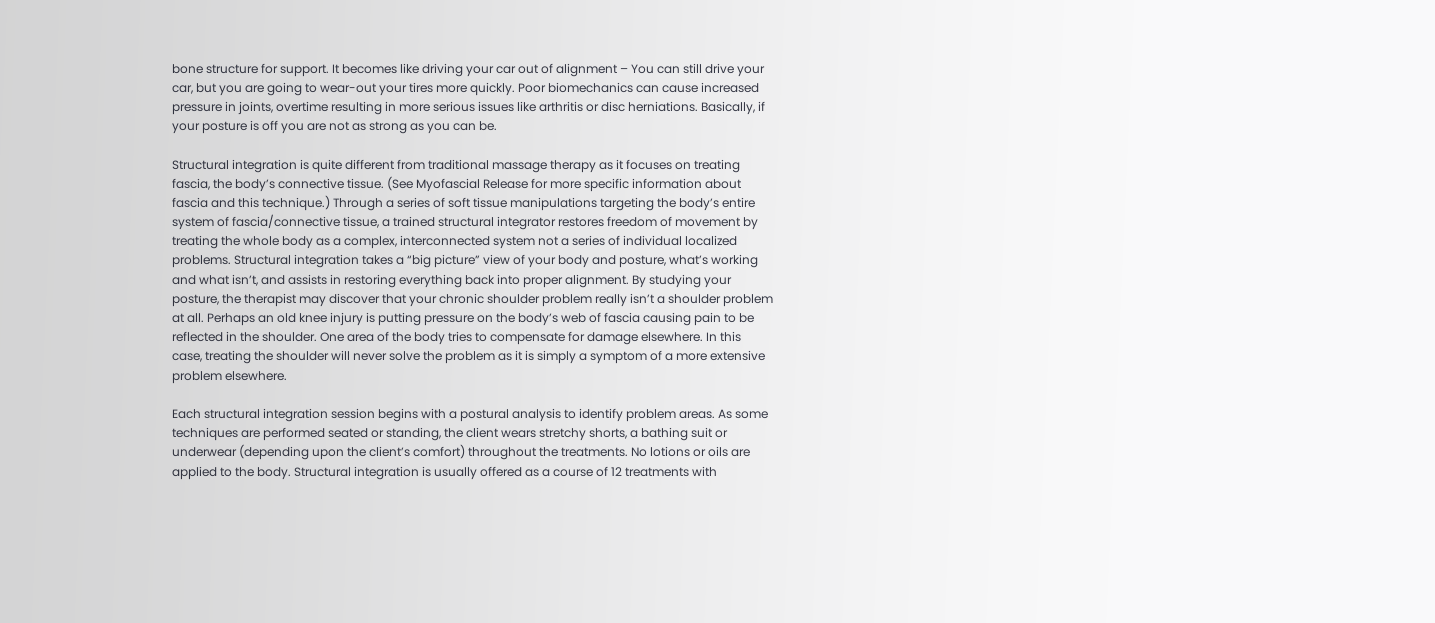bone structure for support. It becomes like driving your car out of alignment – You can still drive your car, but you are going to wear-out your tires more quickly. Poor biomechanics can cause increased pressure in joints, overtime resulting in more serious issues like arthritis or disc herniations. Basically, if your posture is off you are not as strong as you can be.

Structural integration is quite different from traditional massage therapy as it focuses on treating fascia, the body’s connective tissue. (See Myofascial Release for more specific information about fascia and this technique.) Through a series of soft tissue manipulations targeting the body’s entire system of fascia/connective tissue, a trained structural integrator restores freedom of movement by treating the whole body as a complex, interconnected system not a series of individual localized problems. Structural integration takes a “big picture” view of your body and posture, what’s working and what isn’t, and assists in restoring everything back into proper alignment. By studying your posture, the therapist may discover that your chronic shoulder problem really isn’t a shoulder problem at all. Perhaps an old knee injury is putting pressure on the body’s web of fascia causing pain to be reflected in the shoulder. One area of the body tries to compensate for damage elsewhere. In this case, treating the shoulder will never solve the problem as it is simply a symptom of a more extensive problem elsewhere.

Each structural integration session begins with a postural analysis to identify problem areas. As some techniques are performed seated or standing, the client wears stretchy shorts, a bathing suit or underwear (depending upon the client’s comfort) throughout the treatments. No lotions or oils are applied to the body. Structural integration is usually offered as a course of 12 treatments with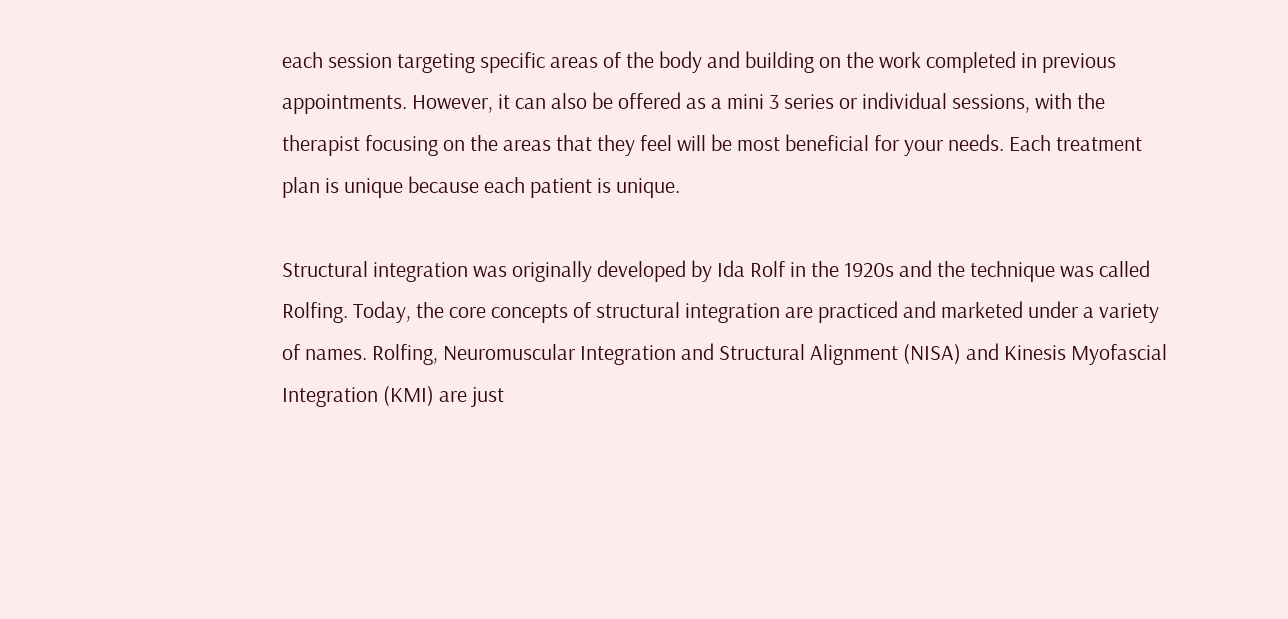each session targeting specific areas of the body and building on the work completed in previous appointments. However, it can also be offered as a mini 3 series or individual sessions, with the therapist focusing on the areas that they feel will be most beneficial for your needs. Each treatment plan is unique because each patient is unique.

Structural integration was originally developed by Ida Rolf in the 1920s and the technique was called Rolfing. Today, the core concepts of structural integration are practiced and marketed under a variety of names. Rolfing, Neuromuscular Integration and Structural Alignment (NISA) and Kinesis Myofascial Integration (KMI) are just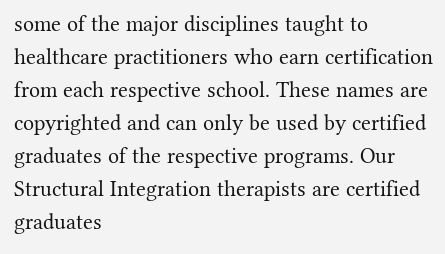some of the major disciplines taught to healthcare practitioners who earn certification from each respective school. These names are copyrighted and can only be used by certified graduates of the respective programs. Our Structural Integration therapists are certified graduates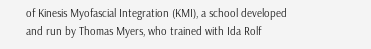of Kinesis Myofascial Integration (KMI), a school developed and run by Thomas Myers, who trained with Ida Rolf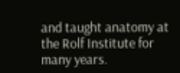and taught anatomy at the Rolf Institute for many years.